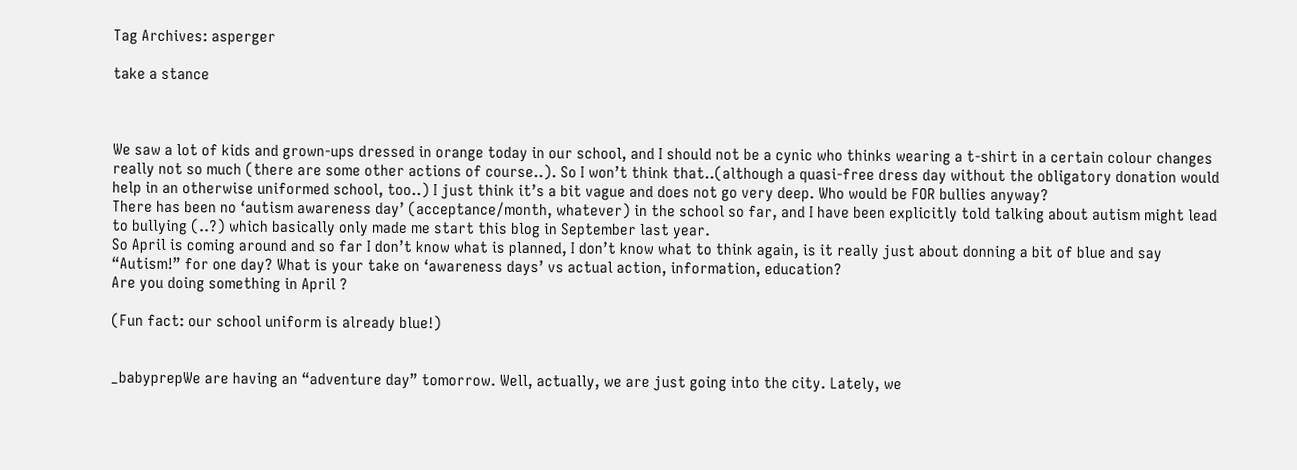Tag Archives: asperger

take a stance



We saw a lot of kids and grown-ups dressed in orange today in our school, and I should not be a cynic who thinks wearing a t-shirt in a certain colour changes really not so much (there are some other actions of course..). So I won’t think that..(although a quasi-free dress day without the obligatory donation would help in an otherwise uniformed school, too..) I just think it’s a bit vague and does not go very deep. Who would be FOR bullies anyway?
There has been no ‘autism awareness day’ (acceptance/month, whatever) in the school so far, and I have been explicitly told talking about autism might lead to bullying (..?) which basically only made me start this blog in September last year.
So April is coming around and so far I don’t know what is planned, I don’t know what to think again, is it really just about donning a bit of blue and say “Autism!” for one day? What is your take on ‘awareness days’ vs actual action, information, education?
Are you doing something in April ?

(Fun fact: our school uniform is already blue!)


_babyprepWe are having an “adventure day” tomorrow. Well, actually, we are just going into the city. Lately, we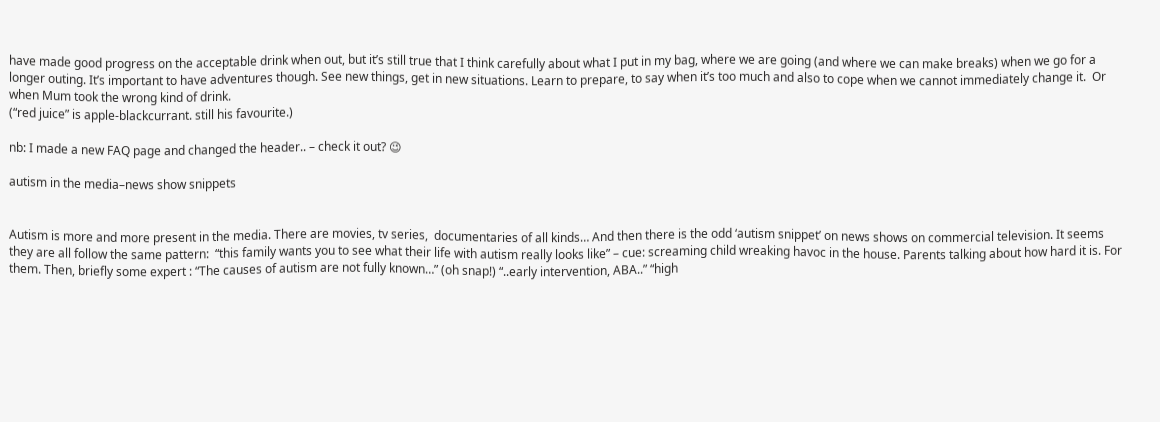have made good progress on the acceptable drink when out, but it’s still true that I think carefully about what I put in my bag, where we are going (and where we can make breaks) when we go for a longer outing. It’s important to have adventures though. See new things, get in new situations. Learn to prepare, to say when it’s too much and also to cope when we cannot immediately change it.  Or when Mum took the wrong kind of drink.
(“red juice” is apple-blackcurrant. still his favourite.)

nb: I made a new FAQ page and changed the header.. – check it out? 😉

autism in the media–news show snippets


Autism is more and more present in the media. There are movies, tv series,  documentaries of all kinds… And then there is the odd ‘autism snippet’ on news shows on commercial television. It seems they are all follow the same pattern:  “this family wants you to see what their life with autism really looks like” – cue: screaming child wreaking havoc in the house. Parents talking about how hard it is. For them. Then, briefly some expert : “The causes of autism are not fully known…” (oh snap!) “..early intervention, ABA..” “high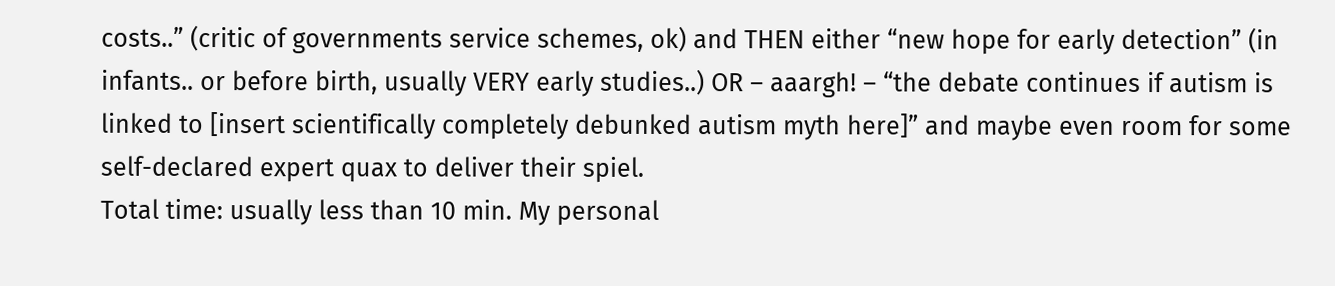costs..” (critic of governments service schemes, ok) and THEN either “new hope for early detection” (in infants.. or before birth, usually VERY early studies..) OR – aaargh! – “the debate continues if autism is linked to [insert scientifically completely debunked autism myth here]” and maybe even room for some self-declared expert quax to deliver their spiel.
Total time: usually less than 10 min. My personal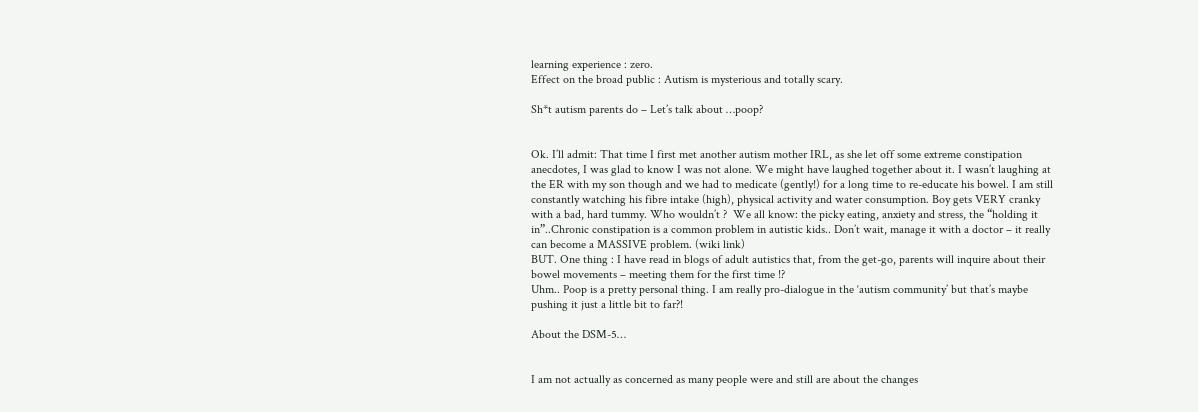learning experience : zero.
Effect on the broad public : Autism is mysterious and totally scary.

Sh*t autism parents do – Let’s talk about …poop?


Ok. I’ll admit: That time I first met another autism mother IRL, as she let off some extreme constipation anecdotes, I was glad to know I was not alone. We might have laughed together about it. I wasn’t laughing at the ER with my son though and we had to medicate (gently!) for a long time to re-educate his bowel. I am still constantly watching his fibre intake (high), physical activity and water consumption. Boy gets VERY cranky with a bad, hard tummy. Who wouldn’t ?  We all know: the picky eating, anxiety and stress, the “holding it in”..Chronic constipation is a common problem in autistic kids.. Don’t wait, manage it with a doctor – it really can become a MASSIVE problem. (wiki link)
BUT. One thing : I have read in blogs of adult autistics that, from the get-go, parents will inquire about their bowel movements – meeting them for the first time !?
Uhm.. Poop is a pretty personal thing. I am really pro-dialogue in the ‘autism community’ but that’s maybe pushing it just a little bit to far?!

About the DSM-5…


I am not actually as concerned as many people were and still are about the changes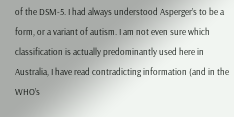of the DSM-5. I had always understood Asperger’s to be a form, or a variant of autism. I am not even sure which classification is actually predominantly used here in Australia, I have read contradicting information (and in the  WHO’s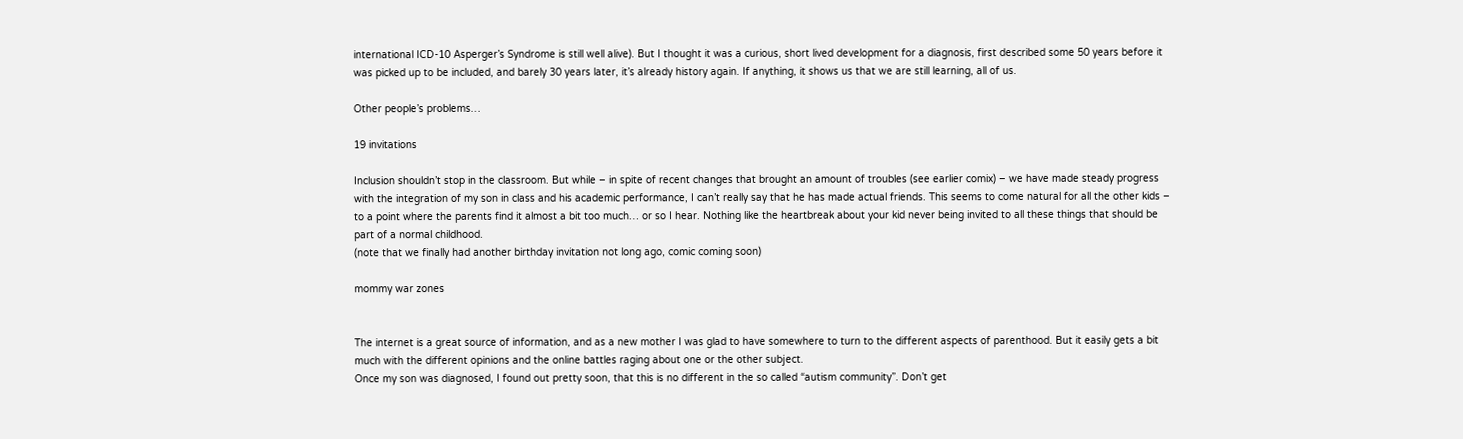international ICD-10 Asperger’s Syndrome is still well alive). But I thought it was a curious, short lived development for a diagnosis, first described some 50 years before it was picked up to be included, and barely 30 years later, it’s already history again. If anything, it shows us that we are still learning, all of us.

Other people’s problems…

19 invitations

Inclusion shouldn’t stop in the classroom. But while – in spite of recent changes that brought an amount of troubles (see earlier comix) – we have made steady progress with the integration of my son in class and his academic performance, I can’t really say that he has made actual friends. This seems to come natural for all the other kids – to a point where the parents find it almost a bit too much… or so I hear. Nothing like the heartbreak about your kid never being invited to all these things that should be part of a normal childhood.
(note that we finally had another birthday invitation not long ago, comic coming soon)

mommy war zones


The internet is a great source of information, and as a new mother I was glad to have somewhere to turn to the different aspects of parenthood. But it easily gets a bit much with the different opinions and the online battles raging about one or the other subject.
Once my son was diagnosed, I found out pretty soon, that this is no different in the so called “autism community”. Don’t get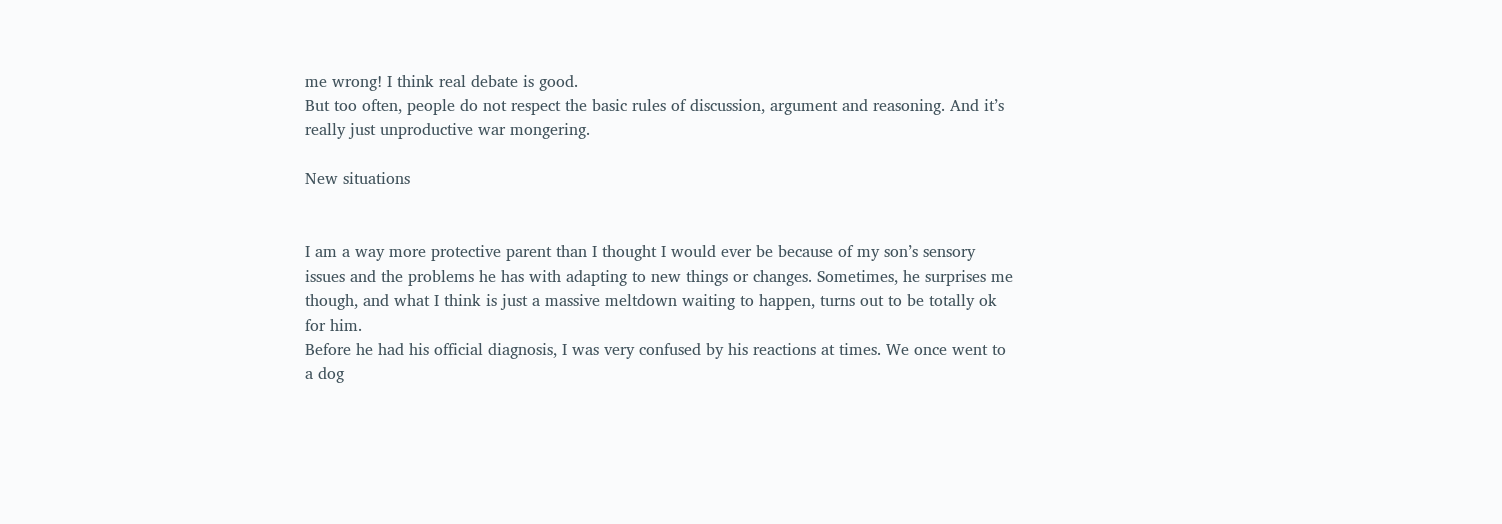me wrong! I think real debate is good.
But too often, people do not respect the basic rules of discussion, argument and reasoning. And it’s really just unproductive war mongering.

New situations


I am a way more protective parent than I thought I would ever be because of my son’s sensory issues and the problems he has with adapting to new things or changes. Sometimes, he surprises me though, and what I think is just a massive meltdown waiting to happen, turns out to be totally ok for him.
Before he had his official diagnosis, I was very confused by his reactions at times. We once went to a dog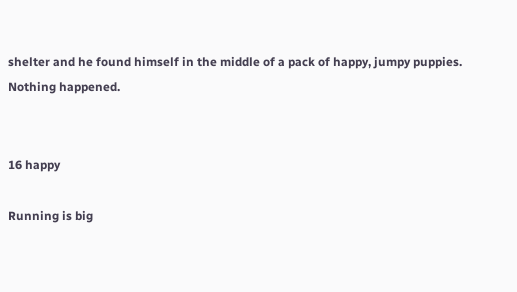shelter and he found himself in the middle of a pack of happy, jumpy puppies. Nothing happened.


16 happy

Running is big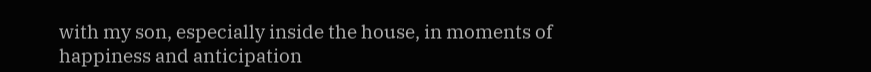with my son, especially inside the house, in moments of happiness and anticipation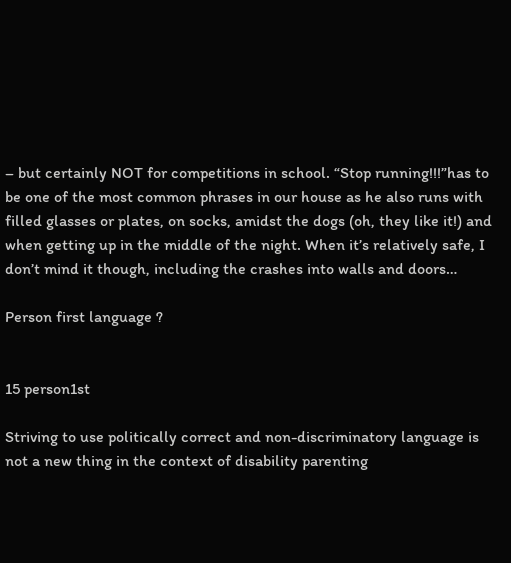– but certainly NOT for competitions in school. “Stop running!!!”has to be one of the most common phrases in our house as he also runs with filled glasses or plates, on socks, amidst the dogs (oh, they like it!) and when getting up in the middle of the night. When it’s relatively safe, I don’t mind it though, including the crashes into walls and doors…

Person first language ?


15 person1st

Striving to use politically correct and non-discriminatory language is not a new thing in the context of disability parenting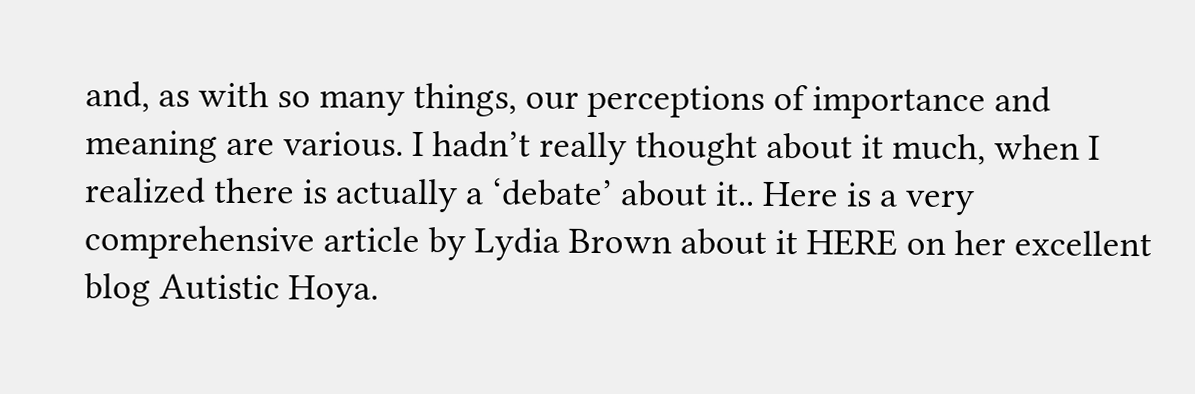and, as with so many things, our perceptions of importance and meaning are various. I hadn’t really thought about it much, when I realized there is actually a ‘debate’ about it.. Here is a very comprehensive article by Lydia Brown about it HERE on her excellent blog Autistic Hoya.